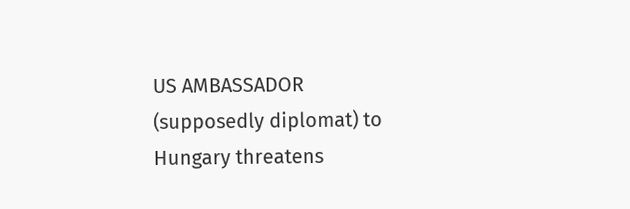US AMBASSADOR (supposedly diplomat) to Hungary threatens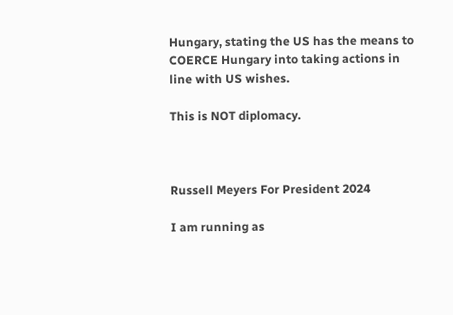Hungary, stating the US has the means to COERCE Hungary into taking actions in line with US wishes.

This is NOT diplomacy.



Russell Meyers For President 2024

I am running as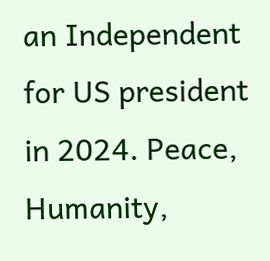an Independent for US president in 2024. Peace, Humanity,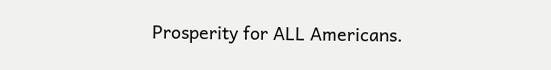Prosperity for ALL Americans.